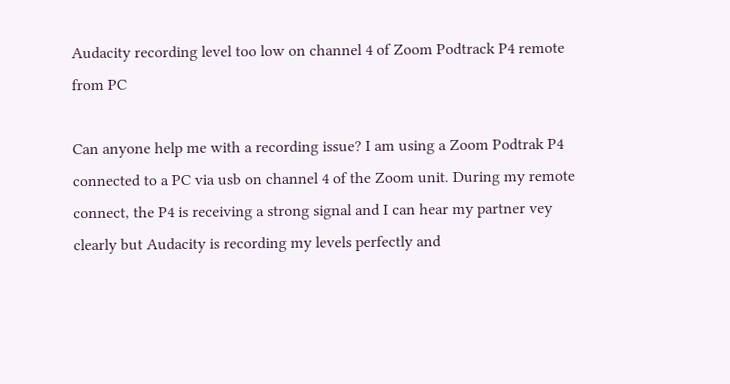Audacity recording level too low on channel 4 of Zoom Podtrack P4 remote from PC

Can anyone help me with a recording issue? I am using a Zoom Podtrak P4 connected to a PC via usb on channel 4 of the Zoom unit. During my remote connect, the P4 is receiving a strong signal and I can hear my partner vey clearly but Audacity is recording my levels perfectly and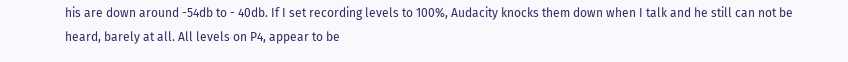his are down around -54db to - 40db. If I set recording levels to 100%, Audacity knocks them down when I talk and he still can not be heard, barely at all. All levels on P4, appear to be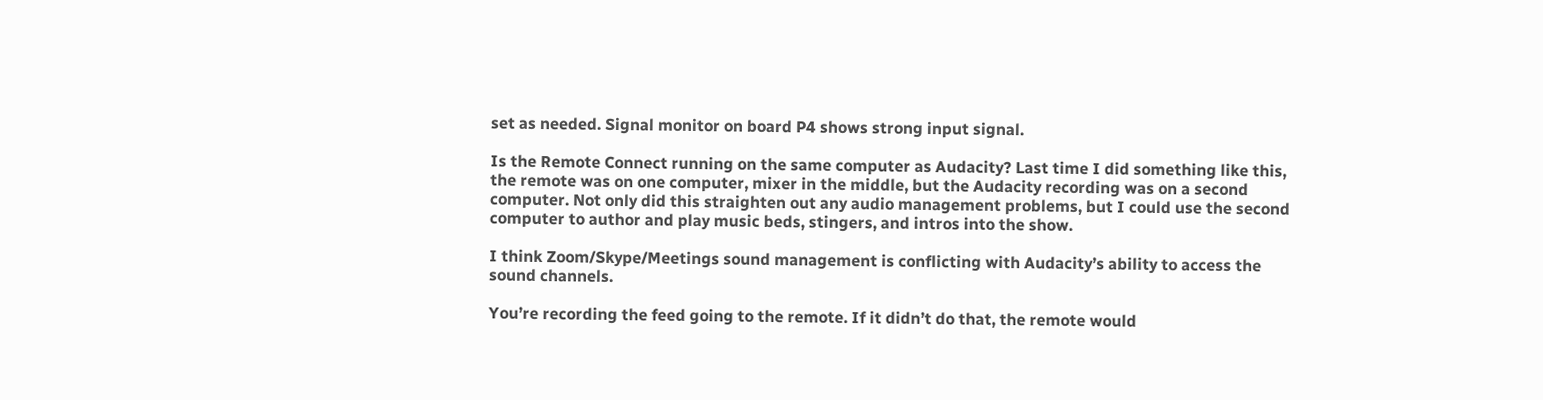set as needed. Signal monitor on board P4 shows strong input signal.

Is the Remote Connect running on the same computer as Audacity? Last time I did something like this, the remote was on one computer, mixer in the middle, but the Audacity recording was on a second computer. Not only did this straighten out any audio management problems, but I could use the second computer to author and play music beds, stingers, and intros into the show.

I think Zoom/Skype/Meetings sound management is conflicting with Audacity’s ability to access the sound channels.

You’re recording the feed going to the remote. If it didn’t do that, the remote would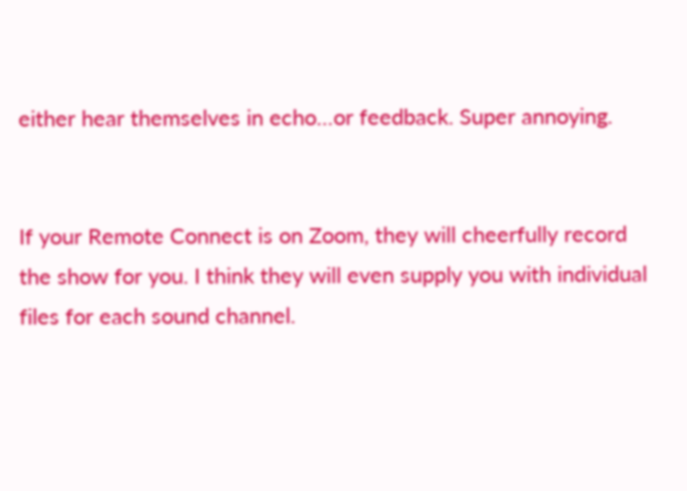either hear themselves in echo…or feedback. Super annoying.


If your Remote Connect is on Zoom, they will cheerfully record the show for you. I think they will even supply you with individual files for each sound channel.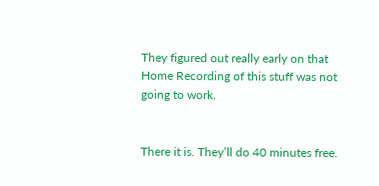They figured out really early on that Home Recording of this stuff was not going to work.


There it is. They’ll do 40 minutes free.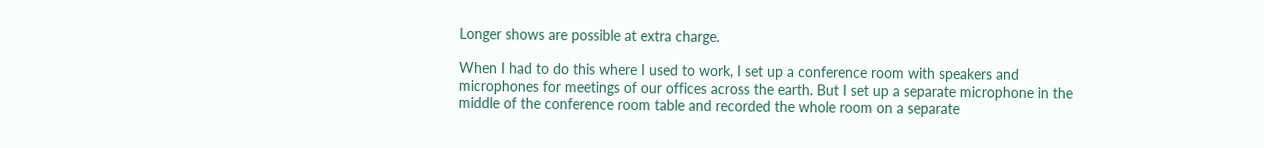Longer shows are possible at extra charge.

When I had to do this where I used to work, I set up a conference room with speakers and microphones for meetings of our offices across the earth. But I set up a separate microphone in the middle of the conference room table and recorded the whole room on a separate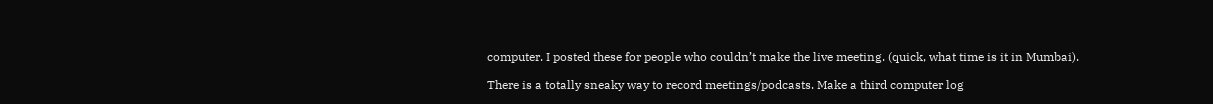computer. I posted these for people who couldn’t make the live meeting. (quick, what time is it in Mumbai).

There is a totally sneaky way to record meetings/podcasts. Make a third computer log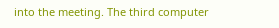into the meeting. The third computer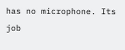has no microphone. Its job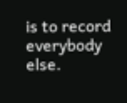is to record everybody else.